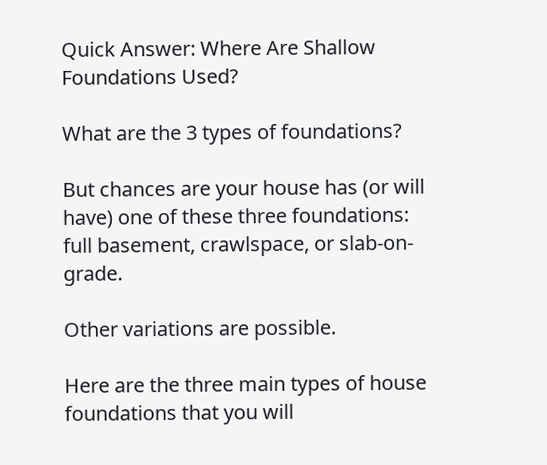Quick Answer: Where Are Shallow Foundations Used?

What are the 3 types of foundations?

But chances are your house has (or will have) one of these three foundations: full basement, crawlspace, or slab-on-grade.

Other variations are possible.

Here are the three main types of house foundations that you will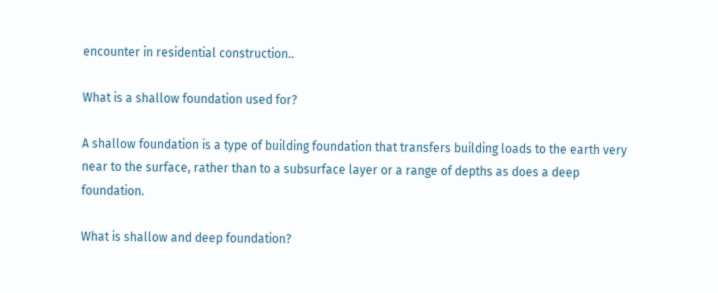encounter in residential construction..

What is a shallow foundation used for?

A shallow foundation is a type of building foundation that transfers building loads to the earth very near to the surface, rather than to a subsurface layer or a range of depths as does a deep foundation.

What is shallow and deep foundation?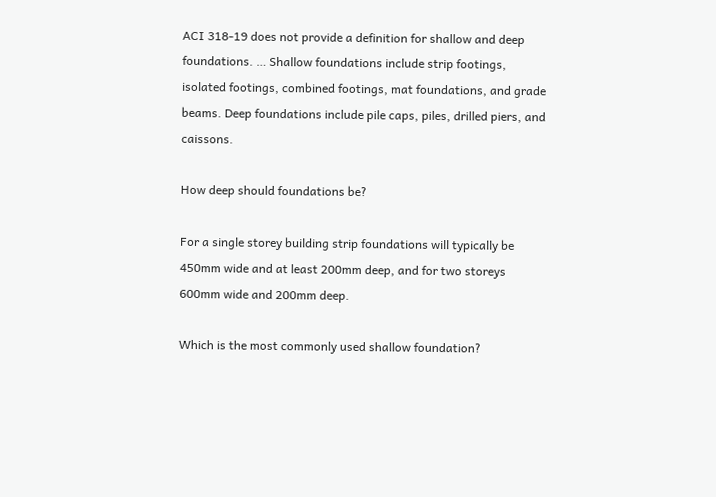ACI 318-19 does not provide a definition for shallow and deep foundations. … Shallow foundations include strip footings, isolated footings, combined footings, mat foundations, and grade beams. Deep foundations include pile caps, piles, drilled piers, and caissons.

How deep should foundations be?

For a single storey building strip foundations will typically be 450mm wide and at least 200mm deep, and for two storeys 600mm wide and 200mm deep.

Which is the most commonly used shallow foundation?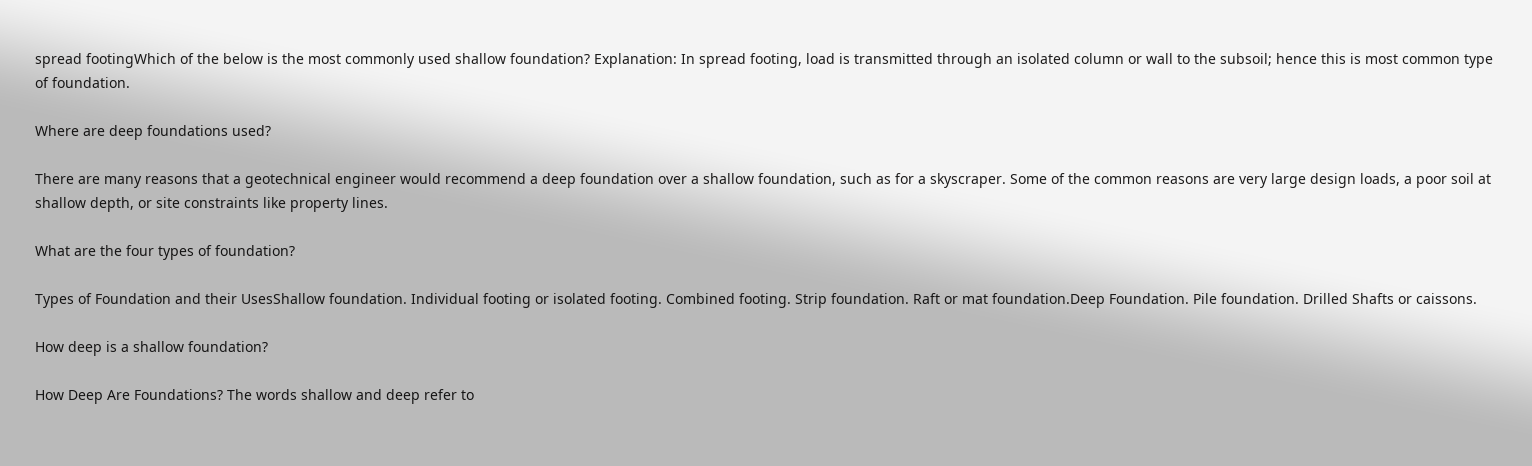spread footingWhich of the below is the most commonly used shallow foundation? Explanation: In spread footing, load is transmitted through an isolated column or wall to the subsoil; hence this is most common type of foundation.

Where are deep foundations used?

There are many reasons that a geotechnical engineer would recommend a deep foundation over a shallow foundation, such as for a skyscraper. Some of the common reasons are very large design loads, a poor soil at shallow depth, or site constraints like property lines.

What are the four types of foundation?

Types of Foundation and their UsesShallow foundation. Individual footing or isolated footing. Combined footing. Strip foundation. Raft or mat foundation.Deep Foundation. Pile foundation. Drilled Shafts or caissons.

How deep is a shallow foundation?

How Deep Are Foundations? The words shallow and deep refer to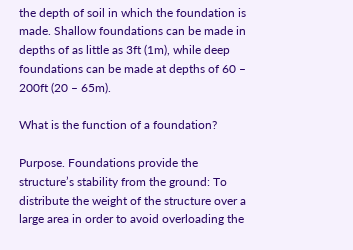the depth of soil in which the foundation is made. Shallow foundations can be made in depths of as little as 3ft (1m), while deep foundations can be made at depths of 60 – 200ft (20 – 65m).

What is the function of a foundation?

Purpose. Foundations provide the structure’s stability from the ground: To distribute the weight of the structure over a large area in order to avoid overloading the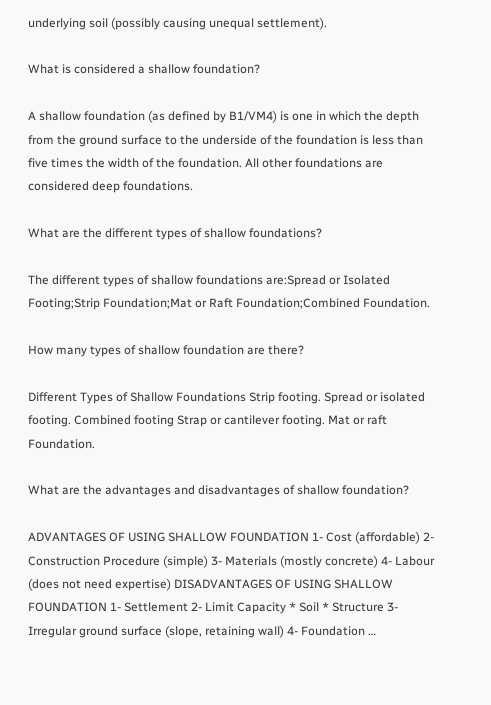underlying soil (possibly causing unequal settlement).

What is considered a shallow foundation?

A shallow foundation (as defined by B1/VM4) is one in which the depth from the ground surface to the underside of the foundation is less than five times the width of the foundation. All other foundations are considered deep foundations.

What are the different types of shallow foundations?

The different types of shallow foundations are:Spread or Isolated Footing;Strip Foundation;Mat or Raft Foundation;Combined Foundation.

How many types of shallow foundation are there?

Different Types of Shallow Foundations Strip footing. Spread or isolated footing. Combined footing Strap or cantilever footing. Mat or raft Foundation.

What are the advantages and disadvantages of shallow foundation?

ADVANTAGES OF USING SHALLOW FOUNDATION 1- Cost (affordable) 2- Construction Procedure (simple) 3- Materials (mostly concrete) 4- Labour (does not need expertise) DISADVANTAGES OF USING SHALLOW FOUNDATION 1- Settlement 2- Limit Capacity * Soil * Structure 3- Irregular ground surface (slope, retaining wall) 4- Foundation …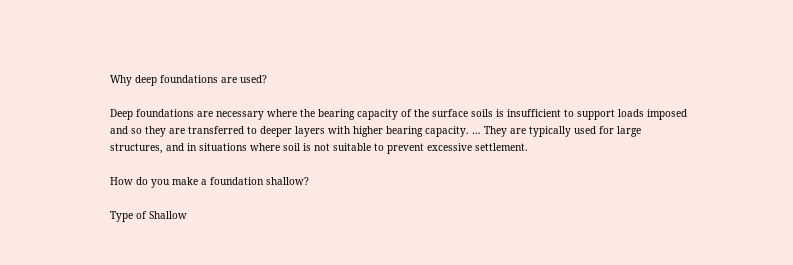Why deep foundations are used?

Deep foundations are necessary where the bearing capacity of the surface soils is insufficient to support loads imposed and so they are transferred to deeper layers with higher bearing capacity. … They are typically used for large structures, and in situations where soil is not suitable to prevent excessive settlement.

How do you make a foundation shallow?

Type of Shallow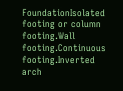FoundationIsolated footing or column footing.Wall footing.Continuous footing.Inverted arch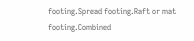footing.Spread footing.Raft or mat footing.Combined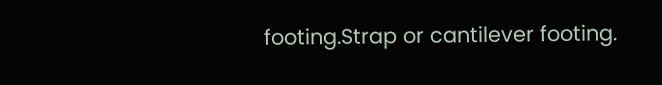footing.Strap or cantilever footing.